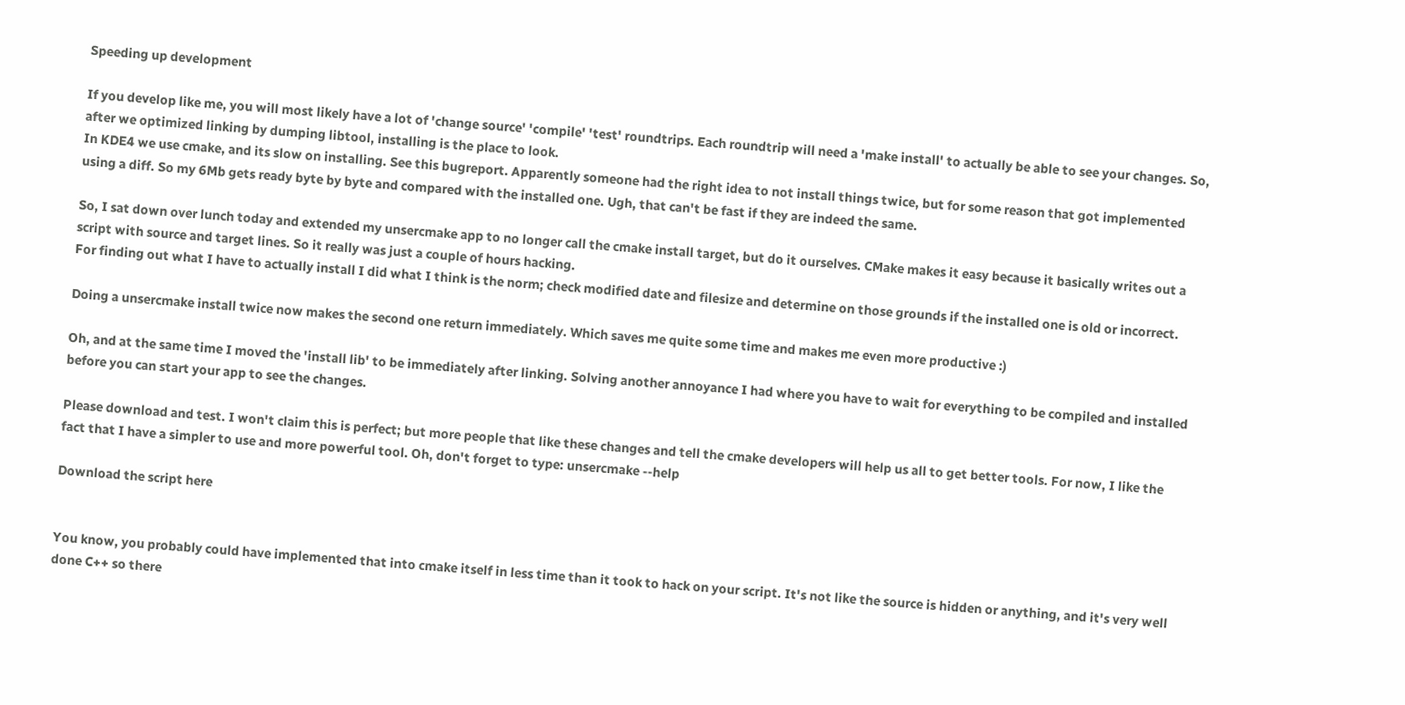Speeding up development

If you develop like me, you will most likely have a lot of 'change source' 'compile' 'test' roundtrips. Each roundtrip will need a 'make install' to actually be able to see your changes. So, after we optimized linking by dumping libtool, installing is the place to look.
In KDE4 we use cmake, and its slow on installing. See this bugreport. Apparently someone had the right idea to not install things twice, but for some reason that got implemented using a diff. So my 6Mb gets ready byte by byte and compared with the installed one. Ugh, that can't be fast if they are indeed the same.

So, I sat down over lunch today and extended my unsercmake app to no longer call the cmake install target, but do it ourselves. CMake makes it easy because it basically writes out a script with source and target lines. So it really was just a couple of hours hacking.
For finding out what I have to actually install I did what I think is the norm; check modified date and filesize and determine on those grounds if the installed one is old or incorrect.

Doing a unsercmake install twice now makes the second one return immediately. Which saves me quite some time and makes me even more productive :)

Oh, and at the same time I moved the 'install lib' to be immediately after linking. Solving another annoyance I had where you have to wait for everything to be compiled and installed before you can start your app to see the changes.

Please download and test. I won't claim this is perfect; but more people that like these changes and tell the cmake developers will help us all to get better tools. For now, I like the fact that I have a simpler to use and more powerful tool. Oh, don't forget to type: unsercmake --help

Download the script here


You know, you probably could have implemented that into cmake itself in less time than it took to hack on your script. It's not like the source is hidden or anything, and it's very well done C++ so there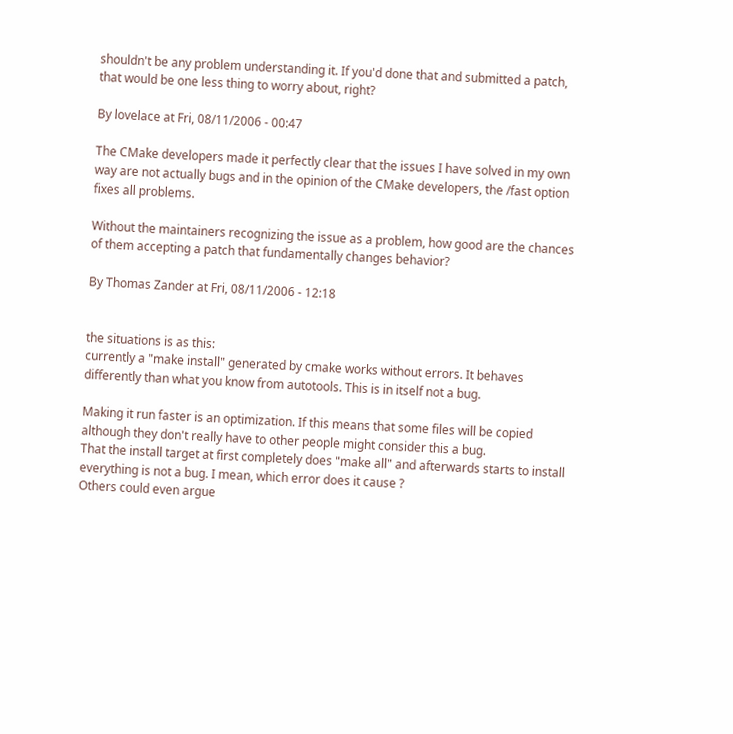shouldn't be any problem understanding it. If you'd done that and submitted a patch, that would be one less thing to worry about, right?

By lovelace at Fri, 08/11/2006 - 00:47

The CMake developers made it perfectly clear that the issues I have solved in my own way are not actually bugs and in the opinion of the CMake developers, the /fast option fixes all problems.

Without the maintainers recognizing the issue as a problem, how good are the chances of them accepting a patch that fundamentally changes behavior?

By Thomas Zander at Fri, 08/11/2006 - 12:18


the situations is as this:
currently a "make install" generated by cmake works without errors. It behaves differently than what you know from autotools. This is in itself not a bug.

Making it run faster is an optimization. If this means that some files will be copied although they don't really have to other people might consider this a bug.
That the install target at first completely does "make all" and afterwards starts to install everything is not a bug. I mean, which error does it cause ?
Others could even argue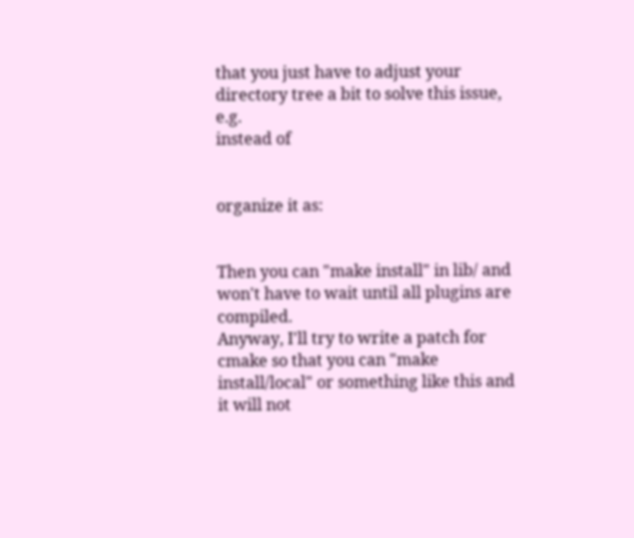that you just have to adjust your directory tree a bit to solve this issue, e.g.
instead of


organize it as:


Then you can "make install" in lib/ and won't have to wait until all plugins are compiled.
Anyway, I'll try to write a patch for cmake so that you can "make install/local" or something like this and it will not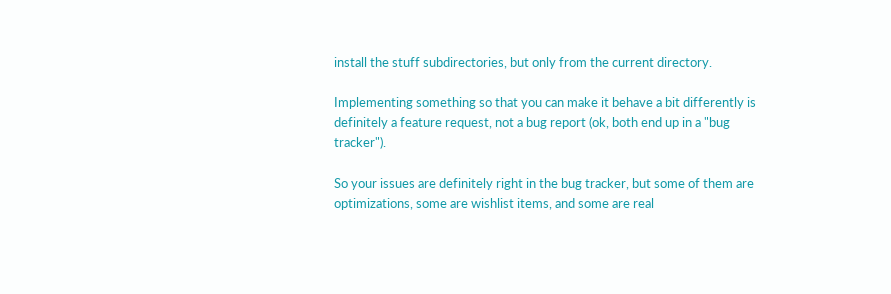install the stuff subdirectories, but only from the current directory.

Implementing something so that you can make it behave a bit differently is definitely a feature request, not a bug report (ok, both end up in a "bug tracker").

So your issues are definitely right in the bug tracker, but some of them are optimizations, some are wishlist items, and some are real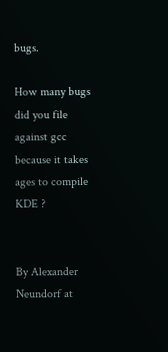bugs.

How many bugs did you file against gcc because it takes ages to compile KDE ?


By Alexander Neundorf at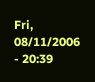Fri, 08/11/2006 - 20:39